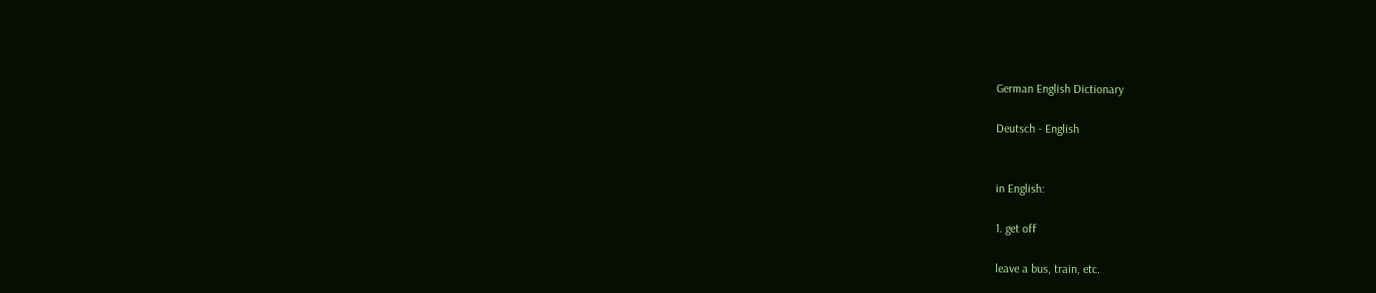German English Dictionary

Deutsch - English


in English:

1. get off

leave a bus, train, etc.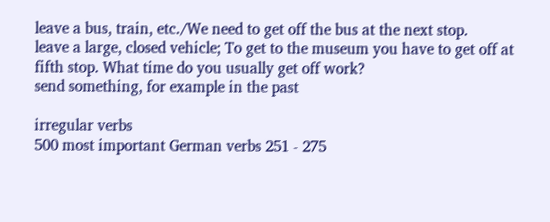leave a bus, train, etc./We need to get off the bus at the next stop.
leave a large, closed vehicle; To get to the museum you have to get off at fifth stop. What time do you usually get off work?
send something, for example in the past

irregular verbs
500 most important German verbs 251 - 275